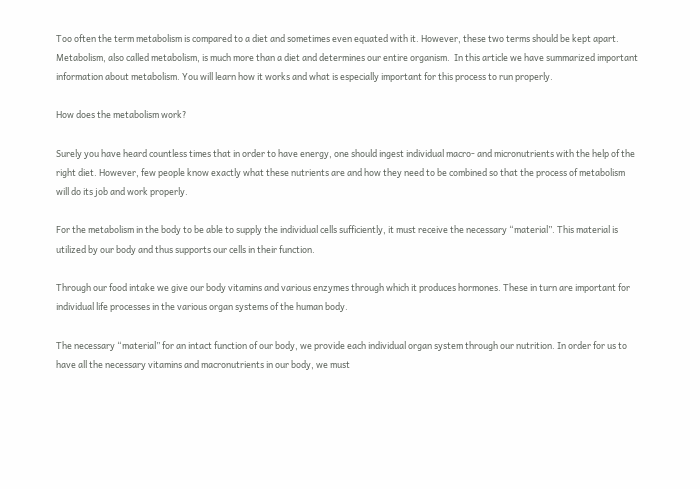Too often the term metabolism is compared to a diet and sometimes even equated with it. However, these two terms should be kept apart. Metabolism, also called metabolism, is much more than a diet and determines our entire organism.  In this article we have summarized important information about metabolism. You will learn how it works and what is especially important for this process to run properly.

How does the metabolism work?

Surely you have heard countless times that in order to have energy, one should ingest individual macro- and micronutrients with the help of the right diet. However, few people know exactly what these nutrients are and how they need to be combined so that the process of metabolism will do its job and work properly.

For the metabolism in the body to be able to supply the individual cells sufficiently, it must receive the necessary “material”. This material is utilized by our body and thus supports our cells in their function.

Through our food intake we give our body vitamins and various enzymes through which it produces hormones. These in turn are important for individual life processes in the various organ systems of the human body.

The necessary “material” for an intact function of our body, we provide each individual organ system through our nutrition. In order for us to have all the necessary vitamins and macronutrients in our body, we must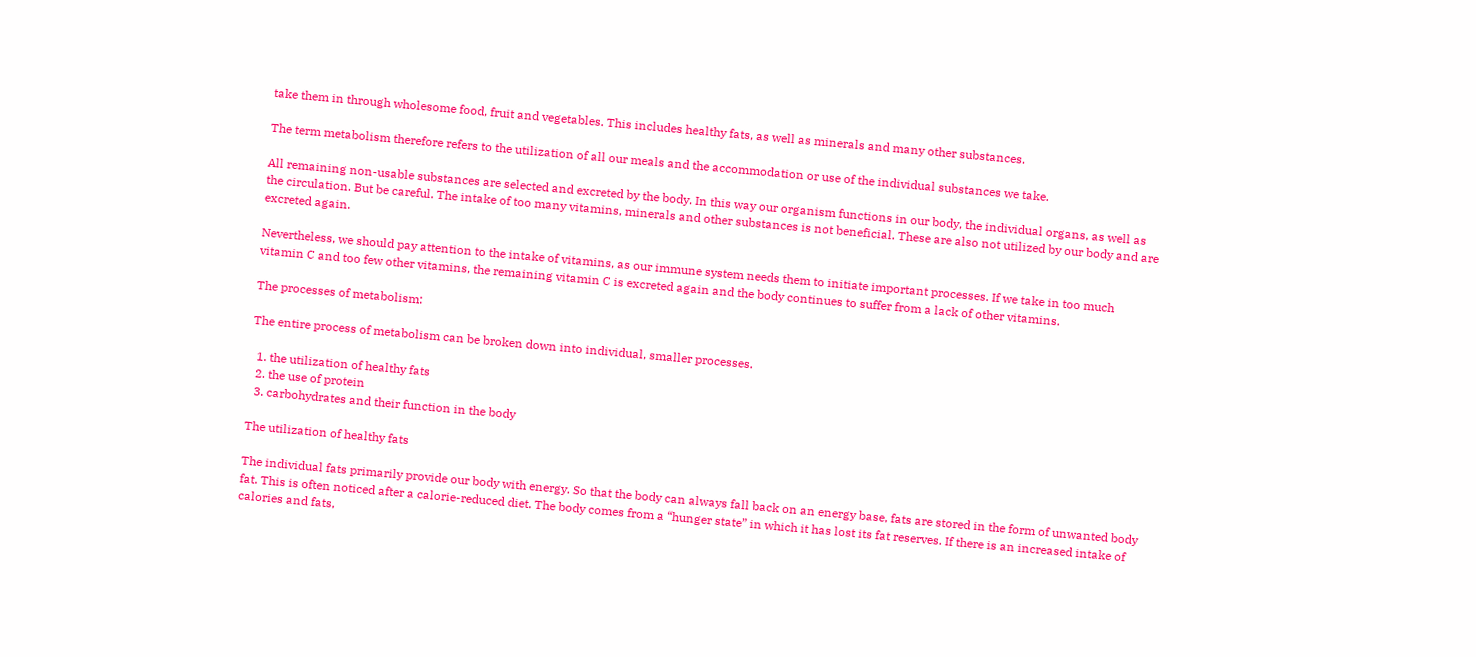take them in through wholesome food, fruit and vegetables. This includes healthy fats, as well as minerals and many other substances.

The term metabolism therefore refers to the utilization of all our meals and the accommodation or use of the individual substances we take.

All remaining non-usable substances are selected and excreted by the body. In this way our organism functions in our body, the individual organs, as well as the circulation. But be careful. The intake of too many vitamins, minerals and other substances is not beneficial. These are also not utilized by our body and are excreted again.

Nevertheless, we should pay attention to the intake of vitamins, as our immune system needs them to initiate important processes. If we take in too much vitamin C and too few other vitamins, the remaining vitamin C is excreted again and the body continues to suffer from a lack of other vitamins.

The processes of metabolism:

The entire process of metabolism can be broken down into individual, smaller processes.

  1. the utilization of healthy fats
  2. the use of protein
  3. carbohydrates and their function in the body

The utilization of healthy fats

The individual fats primarily provide our body with energy. So that the body can always fall back on an energy base, fats are stored in the form of unwanted body fat. This is often noticed after a calorie-reduced diet. The body comes from a “hunger state” in which it has lost its fat reserves. If there is an increased intake of calories and fats,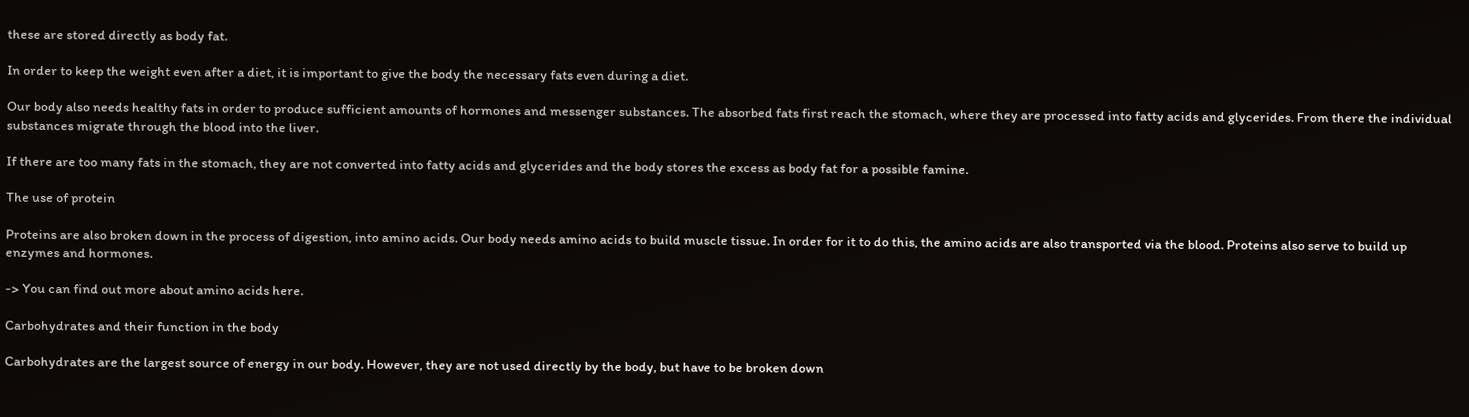these are stored directly as body fat.

In order to keep the weight even after a diet, it is important to give the body the necessary fats even during a diet.

Our body also needs healthy fats in order to produce sufficient amounts of hormones and messenger substances. The absorbed fats first reach the stomach, where they are processed into fatty acids and glycerides. From there the individual substances migrate through the blood into the liver.

If there are too many fats in the stomach, they are not converted into fatty acids and glycerides and the body stores the excess as body fat for a possible famine.

The use of protein

Proteins are also broken down in the process of digestion, into amino acids. Our body needs amino acids to build muscle tissue. In order for it to do this, the amino acids are also transported via the blood. Proteins also serve to build up enzymes and hormones.

-> You can find out more about amino acids here.

Carbohydrates and their function in the body

Carbohydrates are the largest source of energy in our body. However, they are not used directly by the body, but have to be broken down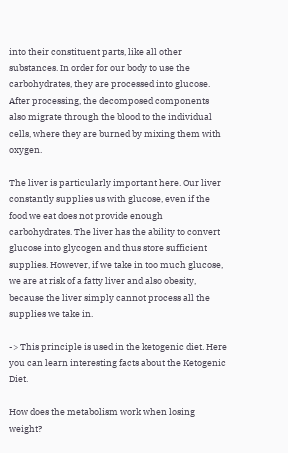into their constituent parts, like all other substances. In order for our body to use the carbohydrates, they are processed into glucose. After processing, the decomposed components also migrate through the blood to the individual cells, where they are burned by mixing them with oxygen.

The liver is particularly important here. Our liver constantly supplies us with glucose, even if the food we eat does not provide enough carbohydrates. The liver has the ability to convert glucose into glycogen and thus store sufficient supplies. However, if we take in too much glucose, we are at risk of a fatty liver and also obesity, because the liver simply cannot process all the supplies we take in.

-> This principle is used in the ketogenic diet. Here you can learn interesting facts about the Ketogenic Diet.

How does the metabolism work when losing weight?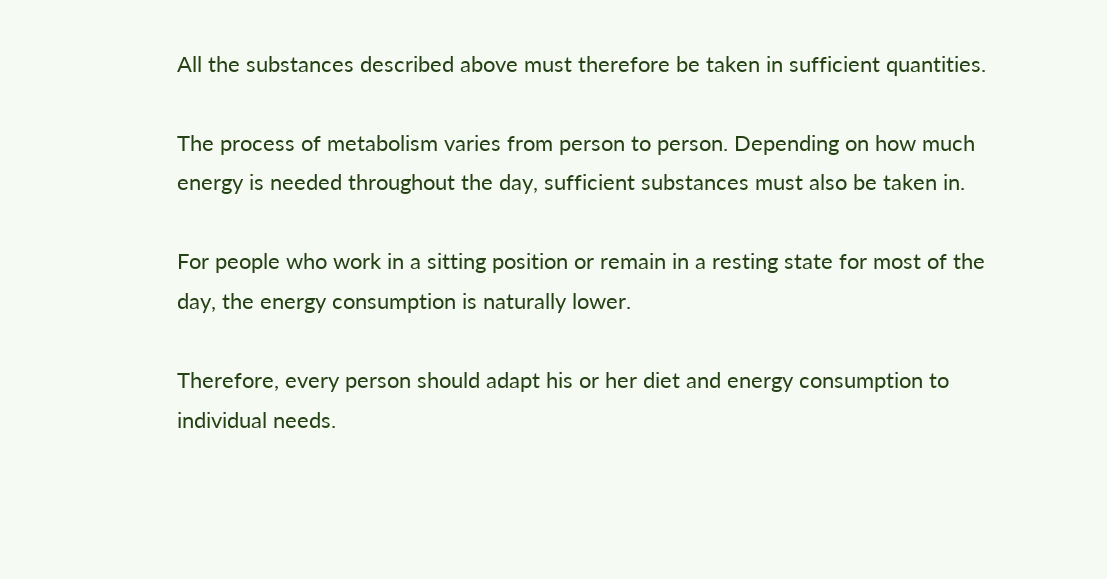All the substances described above must therefore be taken in sufficient quantities.

The process of metabolism varies from person to person. Depending on how much energy is needed throughout the day, sufficient substances must also be taken in.

For people who work in a sitting position or remain in a resting state for most of the day, the energy consumption is naturally lower.

Therefore, every person should adapt his or her diet and energy consumption to individual needs.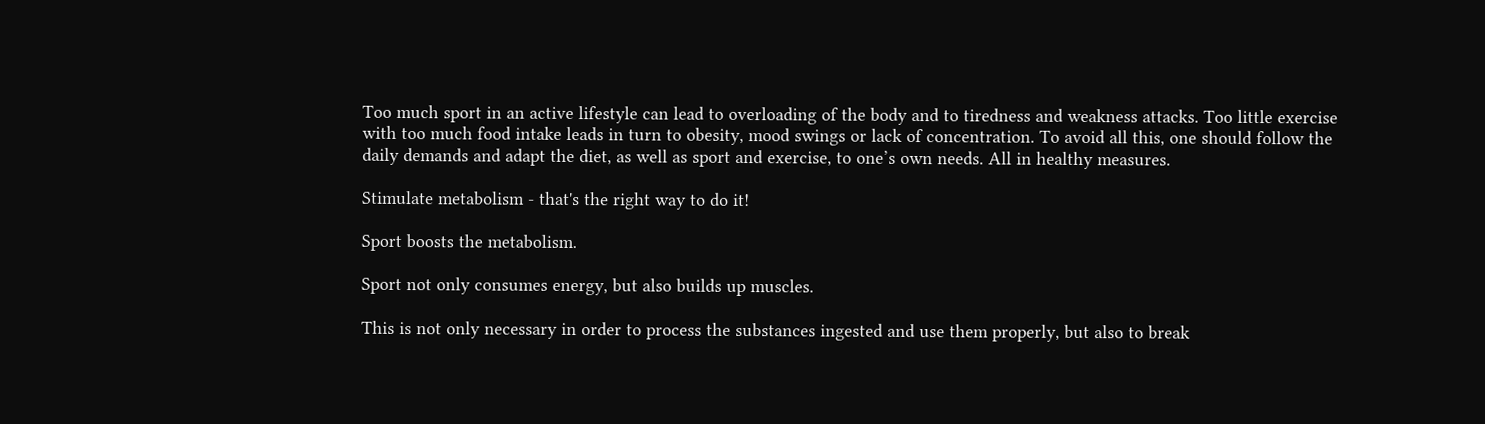Too much sport in an active lifestyle can lead to overloading of the body and to tiredness and weakness attacks. Too little exercise with too much food intake leads in turn to obesity, mood swings or lack of concentration. To avoid all this, one should follow the daily demands and adapt the diet, as well as sport and exercise, to one’s own needs. All in healthy measures.

Stimulate metabolism - that's the right way to do it!

Sport boosts the metabolism.

Sport not only consumes energy, but also builds up muscles.

This is not only necessary in order to process the substances ingested and use them properly, but also to break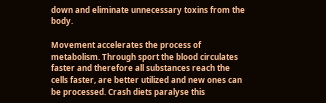down and eliminate unnecessary toxins from the body.

Movement accelerates the process of metabolism. Through sport the blood circulates faster and therefore all substances reach the cells faster, are better utilized and new ones can be processed. Crash diets paralyse this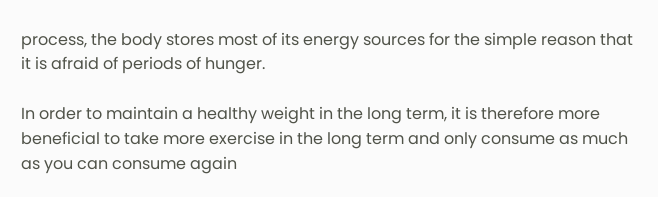process, the body stores most of its energy sources for the simple reason that it is afraid of periods of hunger.

In order to maintain a healthy weight in the long term, it is therefore more beneficial to take more exercise in the long term and only consume as much as you can consume again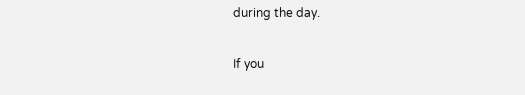during the day.

If you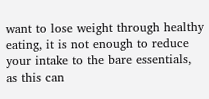want to lose weight through healthy eating, it is not enough to reduce your intake to the bare essentials, as this can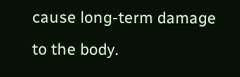cause long-term damage to the body.